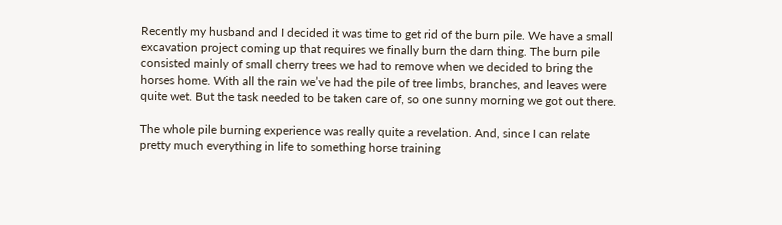Recently my husband and I decided it was time to get rid of the burn pile. We have a small excavation project coming up that requires we finally burn the darn thing. The burn pile consisted mainly of small cherry trees we had to remove when we decided to bring the horses home. With all the rain we’ve had the pile of tree limbs, branches, and leaves were quite wet. But the task needed to be taken care of, so one sunny morning we got out there.

The whole pile burning experience was really quite a revelation. And, since I can relate pretty much everything in life to something horse training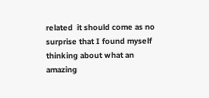related  it should come as no surprise that I found myself thinking about what an amazing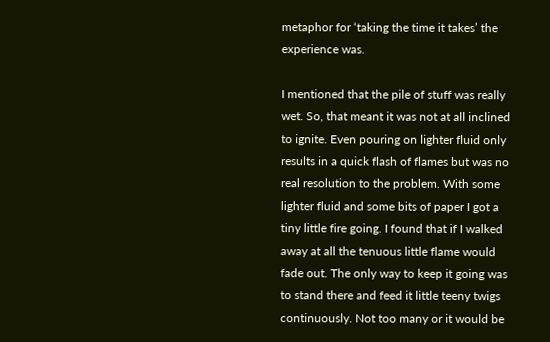metaphor for ‘taking the time it takes’ the experience was.

I mentioned that the pile of stuff was really wet. So, that meant it was not at all inclined to ignite. Even pouring on lighter fluid only results in a quick flash of flames but was no real resolution to the problem. With some lighter fluid and some bits of paper I got a tiny little fire going. I found that if I walked away at all the tenuous little flame would fade out. The only way to keep it going was to stand there and feed it little teeny twigs continuously. Not too many or it would be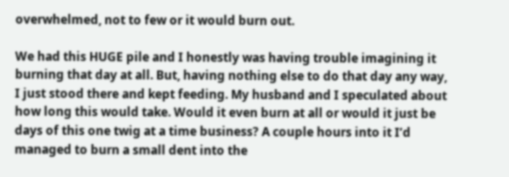overwhelmed, not to few or it would burn out.

We had this HUGE pile and I honestly was having trouble imagining it burning that day at all. But, having nothing else to do that day any way, I just stood there and kept feeding. My husband and I speculated about how long this would take. Would it even burn at all or would it just be days of this one twig at a time business? A couple hours into it I’d managed to burn a small dent into the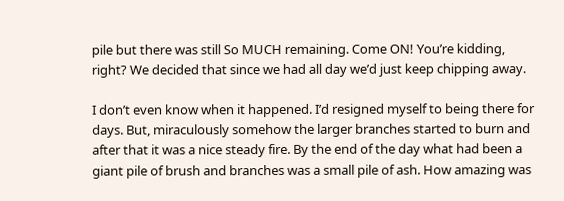pile but there was still So MUCH remaining. Come ON! You’re kidding, right? We decided that since we had all day we’d just keep chipping away.

I don’t even know when it happened. I’d resigned myself to being there for days. But, miraculously somehow the larger branches started to burn and after that it was a nice steady fire. By the end of the day what had been a giant pile of brush and branches was a small pile of ash. How amazing was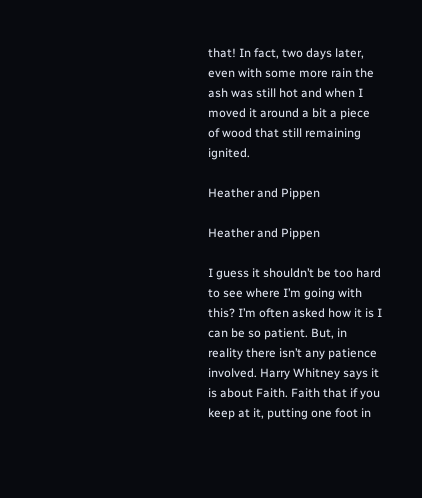that! In fact, two days later, even with some more rain the ash was still hot and when I moved it around a bit a piece of wood that still remaining ignited.

Heather and Pippen

Heather and Pippen

I guess it shouldn’t be too hard to see where I’m going with this? I’m often asked how it is I can be so patient. But, in reality there isn’t any patience involved. Harry Whitney says it is about Faith. Faith that if you keep at it, putting one foot in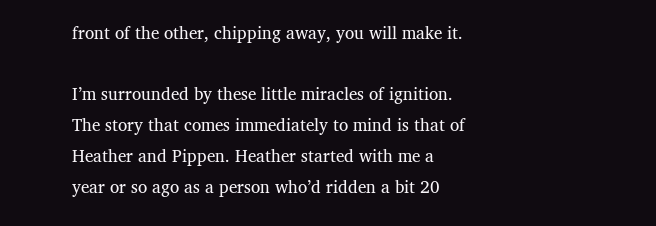front of the other, chipping away, you will make it.

I’m surrounded by these little miracles of ignition. The story that comes immediately to mind is that of Heather and Pippen. Heather started with me a year or so ago as a person who’d ridden a bit 20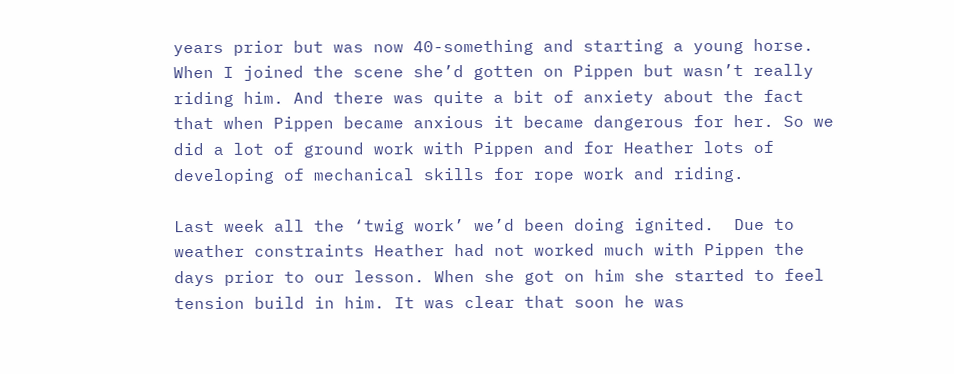years prior but was now 40-something and starting a young horse. When I joined the scene she’d gotten on Pippen but wasn’t really riding him. And there was quite a bit of anxiety about the fact that when Pippen became anxious it became dangerous for her. So we did a lot of ground work with Pippen and for Heather lots of developing of mechanical skills for rope work and riding.

Last week all the ‘twig work’ we’d been doing ignited.  Due to weather constraints Heather had not worked much with Pippen the days prior to our lesson. When she got on him she started to feel tension build in him. It was clear that soon he was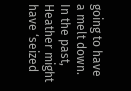going to have a melt down. In the past, Heather might have ‘seized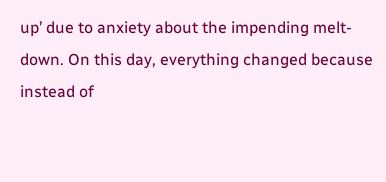up’ due to anxiety about the impending melt-down. On this day, everything changed because instead of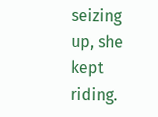seizing up, she kept riding.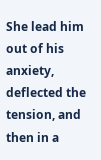She lead him out of his anxiety, deflected the tension, and then in a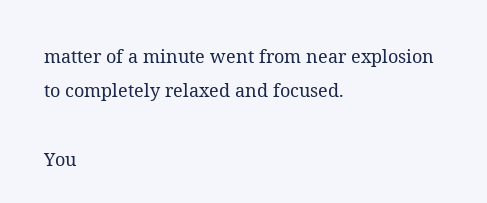matter of a minute went from near explosion to completely relaxed and focused.

You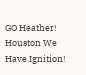GO Heather! Houston We Have Ignition!